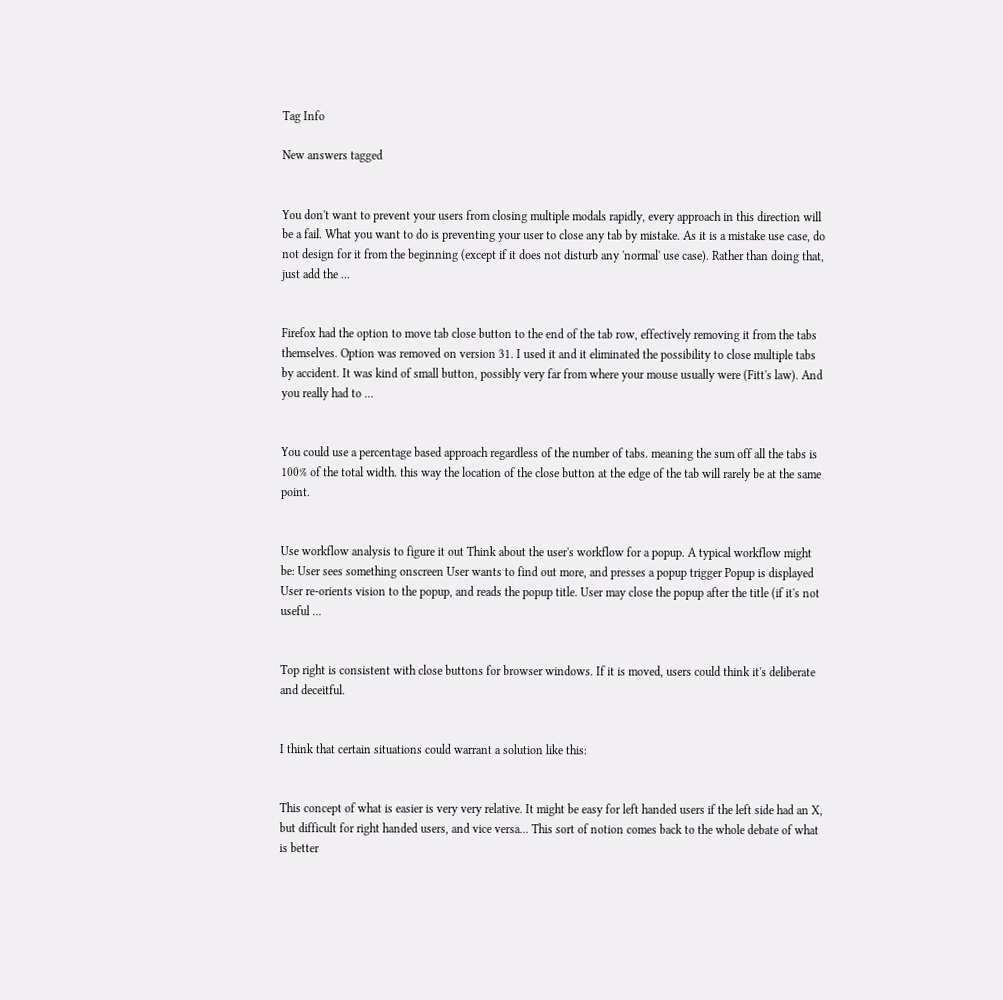Tag Info

New answers tagged


You don't want to prevent your users from closing multiple modals rapidly, every approach in this direction will be a fail. What you want to do is preventing your user to close any tab by mistake. As it is a mistake use case, do not design for it from the beginning (except if it does not disturb any 'normal' use case). Rather than doing that, just add the ...


Firefox had the option to move tab close button to the end of the tab row, effectively removing it from the tabs themselves. Option was removed on version 31. I used it and it eliminated the possibility to close multiple tabs by accident. It was kind of small button, possibly very far from where your mouse usually were (Fitt's law). And you really had to ...


You could use a percentage based approach regardless of the number of tabs. meaning the sum off all the tabs is 100% of the total width. this way the location of the close button at the edge of the tab will rarely be at the same point.


Use workflow analysis to figure it out Think about the user's workflow for a popup. A typical workflow might be: User sees something onscreen User wants to find out more, and presses a popup trigger Popup is displayed User re-orients vision to the popup, and reads the popup title. User may close the popup after the title (if it's not useful ...


Top right is consistent with close buttons for browser windows. If it is moved, users could think it's deliberate and deceitful.


I think that certain situations could warrant a solution like this:


This concept of what is easier is very very relative. It might be easy for left handed users if the left side had an X, but difficult for right handed users, and vice versa... This sort of notion comes back to the whole debate of what is better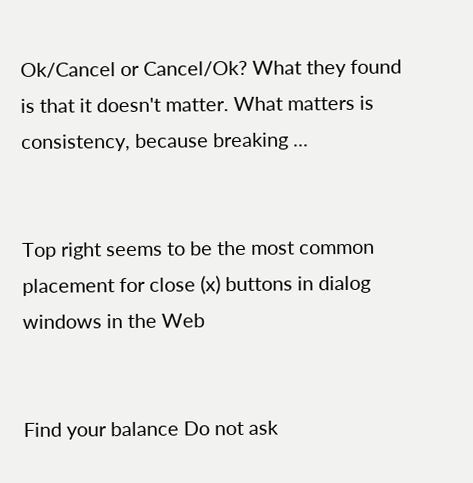Ok/Cancel or Cancel/Ok? What they found is that it doesn't matter. What matters is consistency, because breaking ...


Top right seems to be the most common placement for close (x) buttons in dialog windows in the Web


Find your balance Do not ask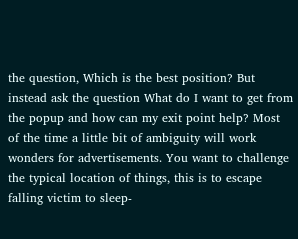the question, Which is the best position? But instead ask the question What do I want to get from the popup and how can my exit point help? Most of the time a little bit of ambiguity will work wonders for advertisements. You want to challenge the typical location of things, this is to escape falling victim to sleep-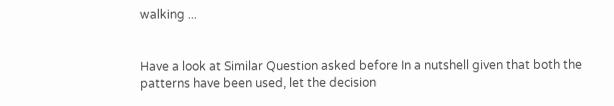walking ...


Have a look at Similar Question asked before In a nutshell given that both the patterns have been used, let the decision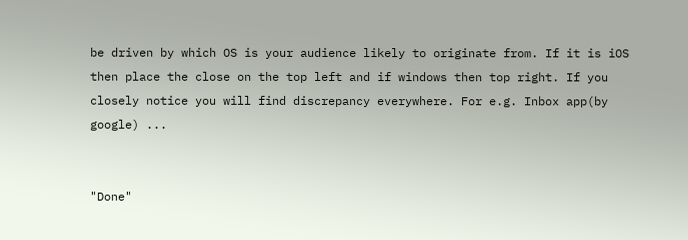be driven by which OS is your audience likely to originate from. If it is iOS then place the close on the top left and if windows then top right. If you closely notice you will find discrepancy everywhere. For e.g. Inbox app(by google) ...


"Done"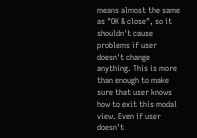means almost the same as "OK & close", so it shouldn't cause problems if user doesn't change anything. This is more than enough to make sure that user knows how to exit this modal view. Even if user doesn't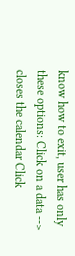know how to exit, user has only these options: Click on a data --> closes the calendar Click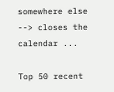somewhere else --> closes the calendar ...

Top 50 recent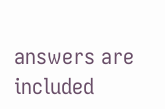answers are included